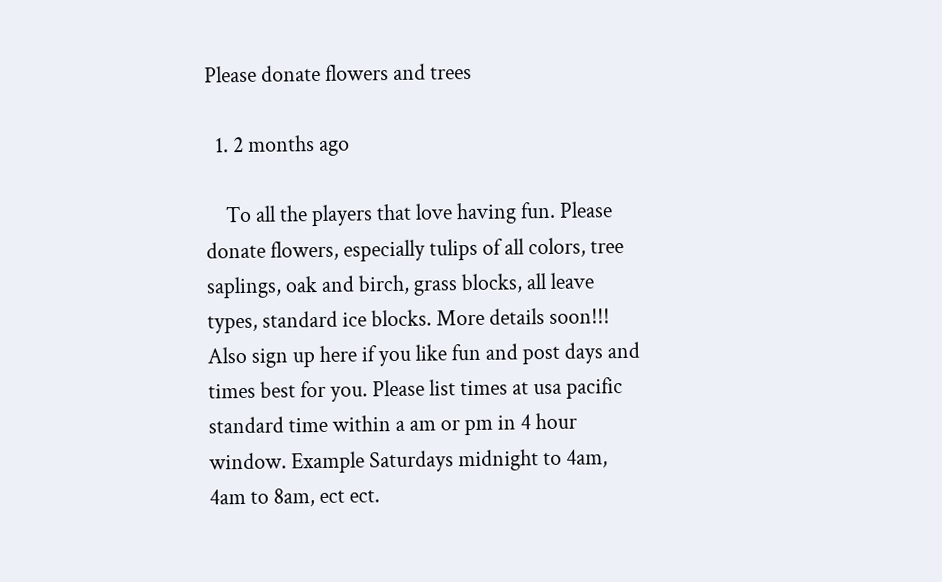Please donate flowers and trees

  1. 2 months ago

    To all the players that love having fun. Please donate flowers, especially tulips of all colors, tree saplings, oak and birch, grass blocks, all leave types, standard ice blocks. More details soon!!! Also sign up here if you like fun and post days and times best for you. Please list times at usa pacific standard time within a am or pm in 4 hour window. Example Saturdays midnight to 4am, 4am to 8am, ect ect.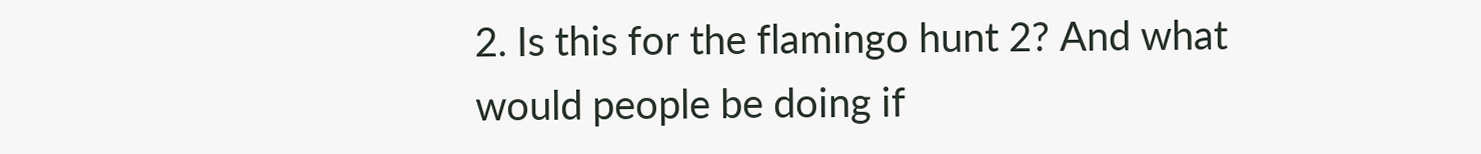2. Is this for the flamingo hunt 2? And what would people be doing if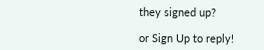they signed up?

or Sign Up to reply!